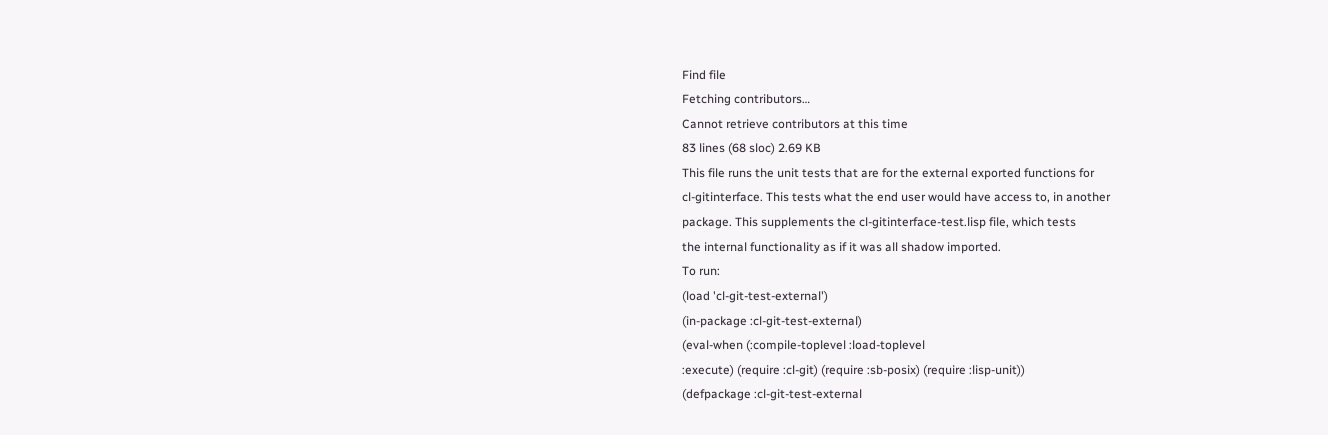Find file
Fetching contributors…
Cannot retrieve contributors at this time
83 lines (68 sloc) 2.69 KB
This file runs the unit tests that are for the external exported functions for
cl-gitinterface. This tests what the end user would have access to, in another
package. This supplements the cl-gitinterface-test.lisp file, which tests
the internal functionality as if it was all shadow imported.
To run:
(load 'cl-git-test-external')
(in-package :cl-git-test-external)
(eval-when (:compile-toplevel :load-toplevel
:execute) (require :cl-git) (require :sb-posix) (require :lisp-unit))
(defpackage :cl-git-test-external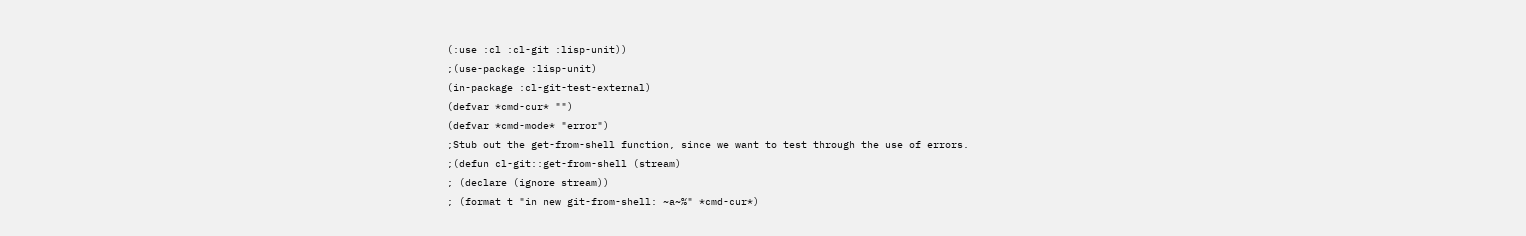(:use :cl :cl-git :lisp-unit))
;(use-package :lisp-unit)
(in-package :cl-git-test-external)
(defvar *cmd-cur* "")
(defvar *cmd-mode* "error")
;Stub out the get-from-shell function, since we want to test through the use of errors.
;(defun cl-git::get-from-shell (stream)
; (declare (ignore stream))
; (format t "in new git-from-shell: ~a~%" *cmd-cur*)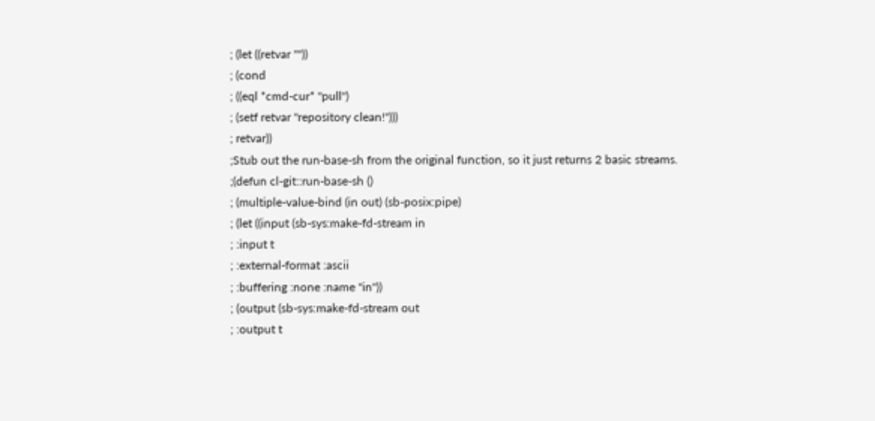; (let ((retvar ""))
; (cond
; ((eql *cmd-cur* "pull")
; (setf retvar "repository clean!")))
; retvar))
;Stub out the run-base-sh from the original function, so it just returns 2 basic streams.
;(defun cl-git::run-base-sh ()
; (multiple-value-bind (in out) (sb-posix:pipe)
; (let ((input (sb-sys:make-fd-stream in
; :input t
; :external-format :ascii
; :buffering :none :name "in"))
; (output (sb-sys:make-fd-stream out
; :output t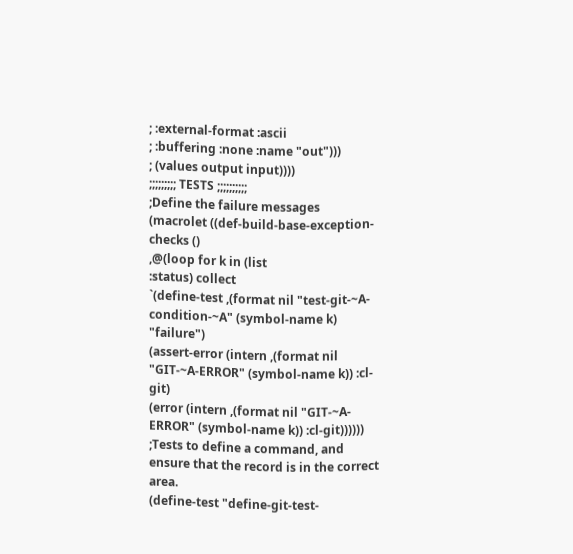; :external-format :ascii
; :buffering :none :name "out")))
; (values output input))))
;;;;;;;;; TESTS ;;;;;;;;;;
;Define the failure messages
(macrolet ((def-build-base-exception-checks ()
,@(loop for k in (list
:status) collect
`(define-test ,(format nil "test-git-~A-condition-~A" (symbol-name k) "failure")
(assert-error (intern ,(format nil "GIT-~A-ERROR" (symbol-name k)) :cl-git)
(error (intern ,(format nil "GIT-~A-ERROR" (symbol-name k)) :cl-git))))))
;Tests to define a command, and ensure that the record is in the correct area.
(define-test "define-git-test-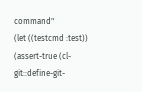command"
(let ((testcmd :test))
(assert-true (cl-git::define-git-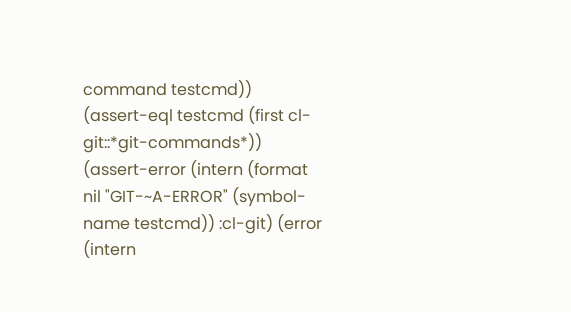command testcmd))
(assert-eql testcmd (first cl-git::*git-commands*))
(assert-error (intern (format nil "GIT-~A-ERROR" (symbol-name testcmd)) :cl-git) (error (intern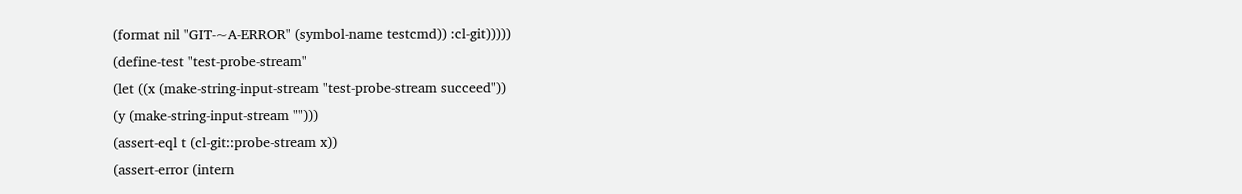(format nil "GIT-~A-ERROR" (symbol-name testcmd)) :cl-git)))))
(define-test "test-probe-stream"
(let ((x (make-string-input-stream "test-probe-stream succeed"))
(y (make-string-input-stream "")))
(assert-eql t (cl-git::probe-stream x))
(assert-error (intern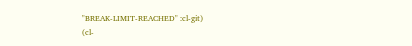"BREAK-LIMIT-REACHED" :cl-git)
(cl-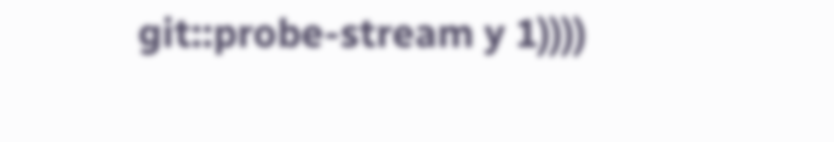git::probe-stream y 1))))